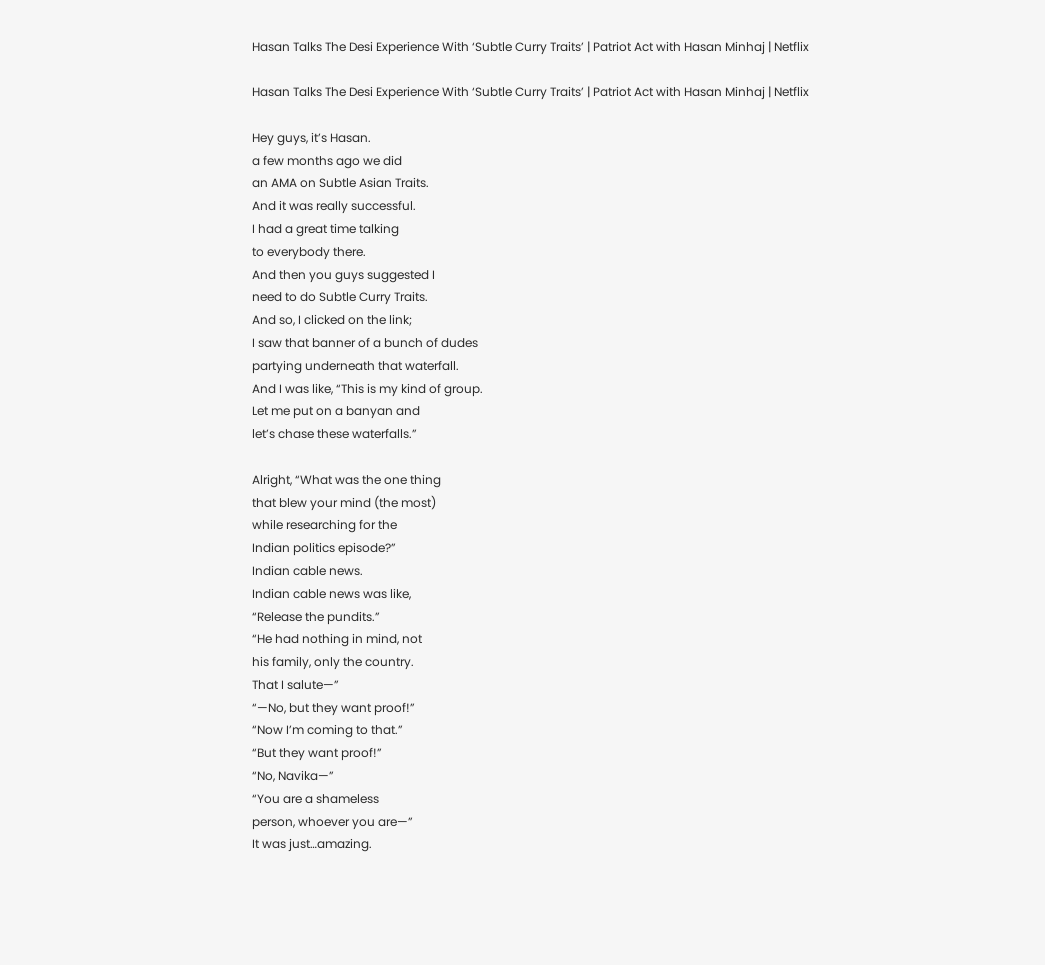Hasan Talks The Desi Experience With ‘Subtle Curry Traits’ | Patriot Act with Hasan Minhaj | Netflix

Hasan Talks The Desi Experience With ‘Subtle Curry Traits’ | Patriot Act with Hasan Minhaj | Netflix

Hey guys, it’s Hasan.
a few months ago we did
an AMA on Subtle Asian Traits.
And it was really successful.
I had a great time talking
to everybody there.
And then you guys suggested I
need to do Subtle Curry Traits.
And so, I clicked on the link;
I saw that banner of a bunch of dudes
partying underneath that waterfall.
And I was like, “This is my kind of group.
Let me put on a banyan and
let’s chase these waterfalls.”

Alright, “What was the one thing
that blew your mind (the most)
while researching for the
Indian politics episode?”
Indian cable news.
Indian cable news was like,
“Release the pundits.”
“He had nothing in mind, not
his family, only the country.
That I salute—”
“—No, but they want proof!”
“Now I’m coming to that.”
“But they want proof!”
“No, Navika—”
“You are a shameless
person, whoever you are—”
It was just…amazing.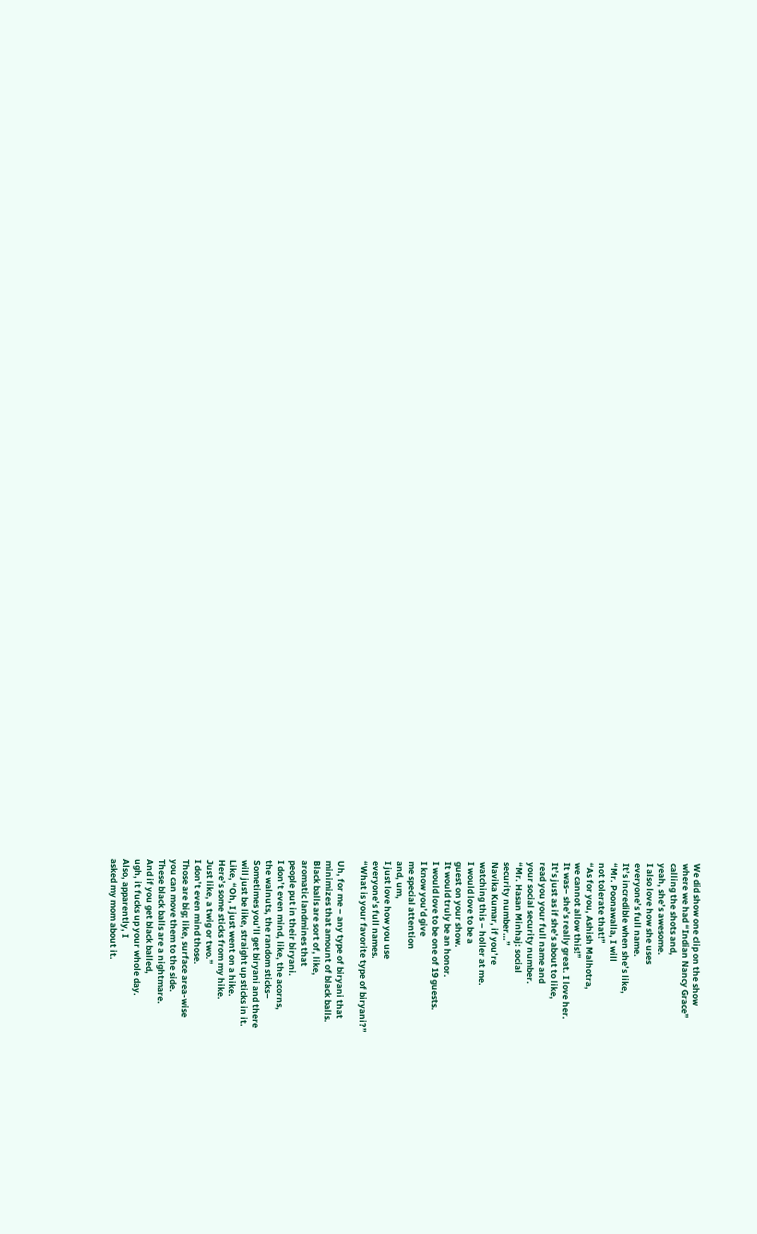We did show one clip on the show
where we had “Indian Nancy Grace”
calling the shots and,
yeah, she’s awesome.
I also love how she uses
everyone’s full name.
It’s incredible when she’s like,
“Mr. Poonawalla, I will
not tolerate that!”
“As for you, Ashish Malhotra,
we cannot allow this!”
It was– she’s really great. I love her.
It’s just as if she’s about to like,
read you your full name and
your social security number.
“Mr. Hasan Minhaj: social
security number…”
Navika Kumar, if you’re
watching this – holler at me.
I would love to be a
guest on your show.
It would truly be an honor.
I would love to be one of 19 guests.
I know you’d give
me special attention
and, um,
I just love how you use
everyone’s full names.
“What is your favorite type of biryani?”

Uh, for me – any type of biryani that
minimizes that amount of black balls.
Black balls are sort of, like,
aromatic landmines that
people put in their biryani.
I don’t even mind, like, the acorns,
the walnuts, the random sticks–
Sometimes you’ll get biryani and there
will just be like, straight up sticks in it.
Like, “Oh, I just went on a hike.
Here’s some sticks from my hike.
Just like, a twig or two.”
I don’t even mind those.
Those are big; like, surface area-wise
you can move them to the side.
These black balls are a nightmare.
And if you get black balled,
ugh, it fucks up your whole day.
Also, apparently, I
asked my mom about it.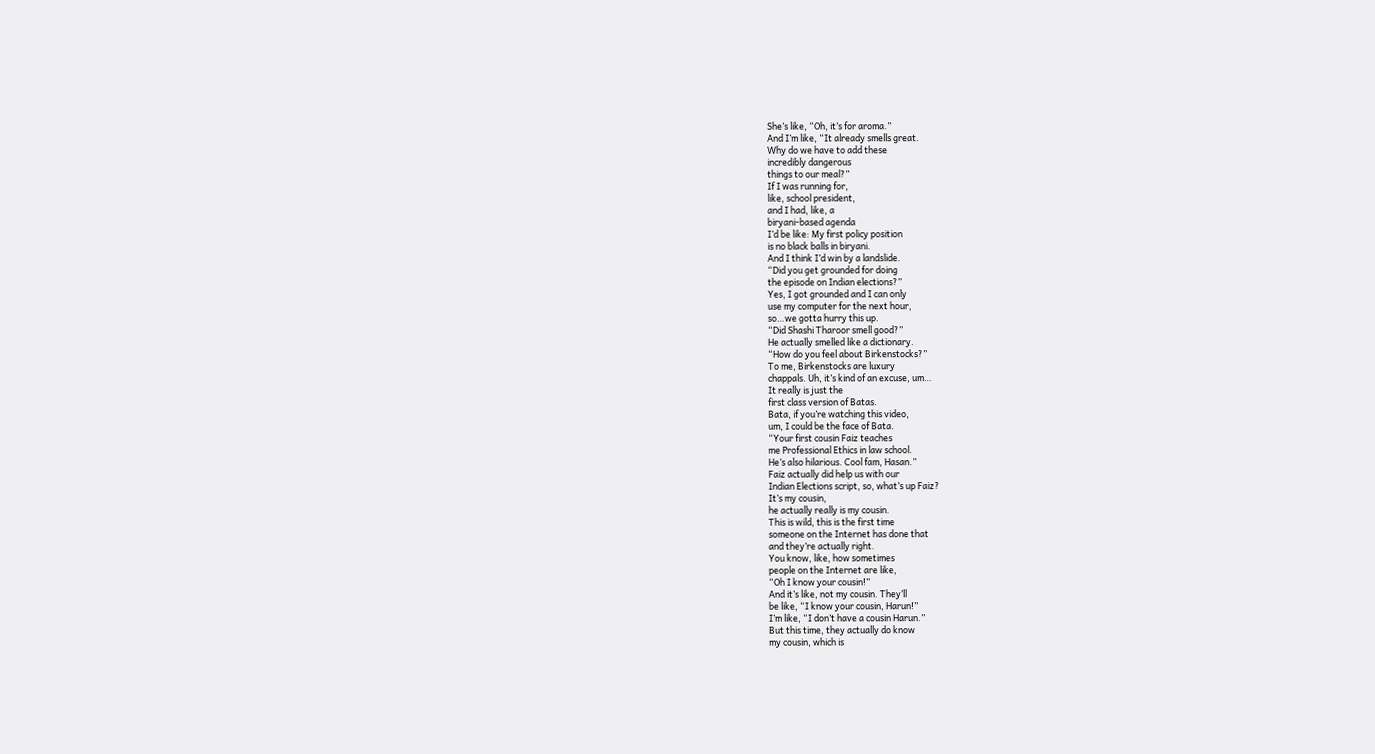She’s like, “Oh, it’s for aroma.”
And I’m like, “It already smells great.
Why do we have to add these
incredibly dangerous
things to our meal?”
If I was running for,
like, school president,
and I had, like, a
biryani-based agenda
I’d be like: My first policy position
is no black balls in biryani.
And I think I’d win by a landslide.
“Did you get grounded for doing
the episode on Indian elections?”
Yes, I got grounded and I can only
use my computer for the next hour,
so…we gotta hurry this up.
“Did Shashi Tharoor smell good?”
He actually smelled like a dictionary.
“How do you feel about Birkenstocks?”
To me, Birkenstocks are luxury
chappals. Uh, it’s kind of an excuse, um…
It really is just the
first class version of Batas.
Bata, if you’re watching this video,
um, I could be the face of Bata.
“Your first cousin Faiz teaches
me Professional Ethics in law school.
He’s also hilarious. Cool fam, Hasan.”
Faiz actually did help us with our
Indian Elections script, so, what’s up Faiz?
It’s my cousin,
he actually really is my cousin.
This is wild, this is the first time
someone on the Internet has done that
and they’re actually right.
You know, like, how sometimes
people on the Internet are like,
“Oh I know your cousin!”
And it’s like, not my cousin. They’ll
be like, “I know your cousin, Harun!”
I’m like, “I don’t have a cousin Harun.”
But this time, they actually do know
my cousin, which is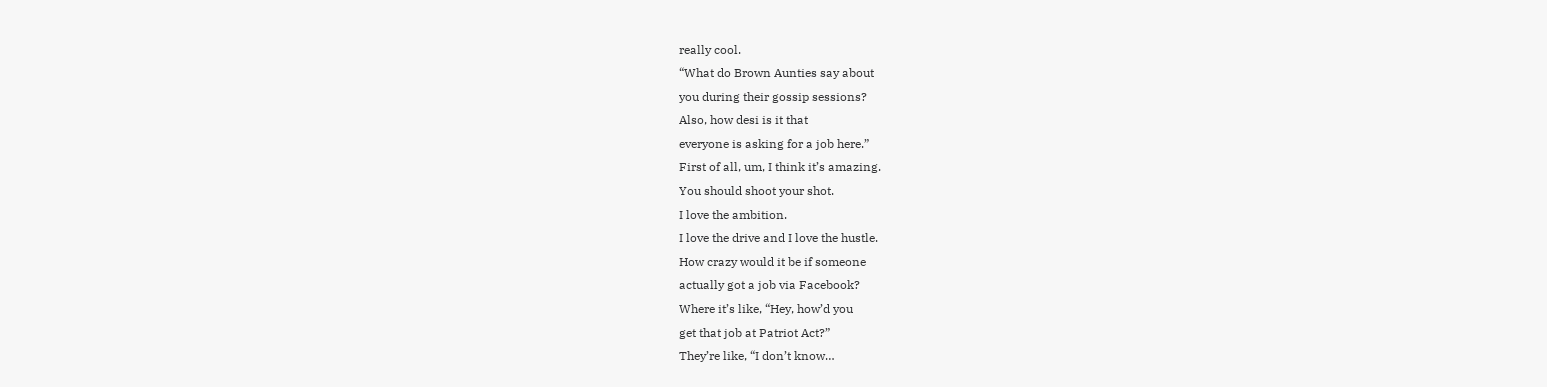really cool.
“What do Brown Aunties say about
you during their gossip sessions?
Also, how desi is it that
everyone is asking for a job here.”
First of all, um, I think it’s amazing.
You should shoot your shot.
I love the ambition.
I love the drive and I love the hustle.
How crazy would it be if someone
actually got a job via Facebook?
Where it’s like, “Hey, how’d you
get that job at Patriot Act?”
They’re like, “I don’t know…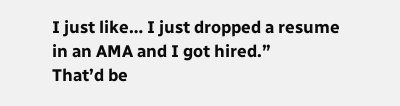I just like… I just dropped a resume
in an AMA and I got hired.”
That’d be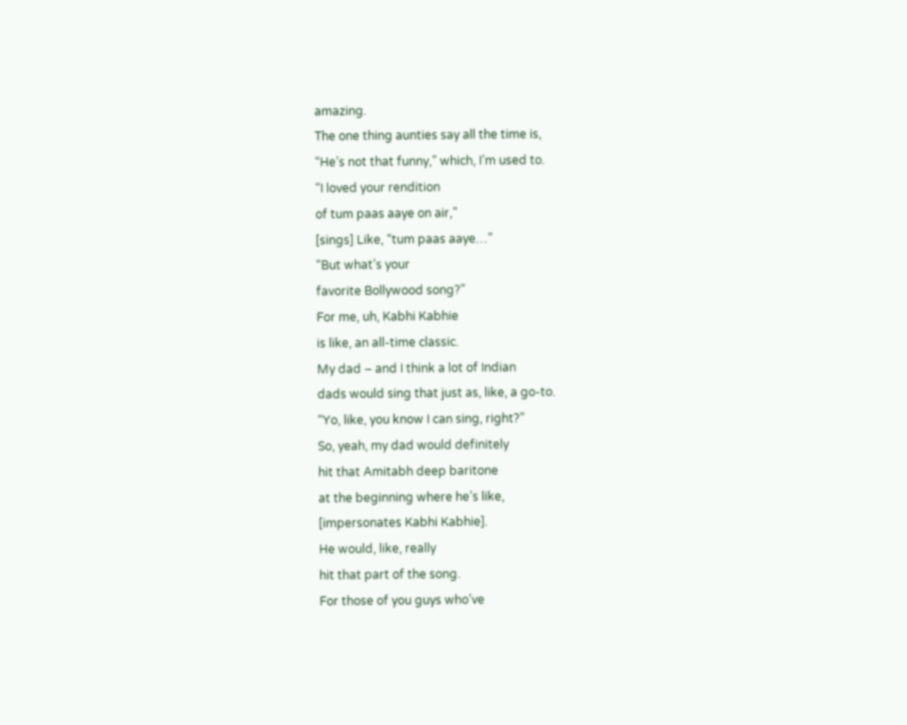amazing.
The one thing aunties say all the time is,
“He’s not that funny,” which, I’m used to.
“I loved your rendition
of tum paas aaye on air,”
[sings] Like, “tum paas aaye…”
“But what’s your
favorite Bollywood song?”
For me, uh, Kabhi Kabhie
is like, an all-time classic.
My dad – and I think a lot of Indian
dads would sing that just as, like, a go-to.
“Yo, like, you know I can sing, right?”
So, yeah, my dad would definitely
hit that Amitabh deep baritone
at the beginning where he’s like,
[impersonates Kabhi Kabhie].
He would, like, really
hit that part of the song.
For those of you guys who’ve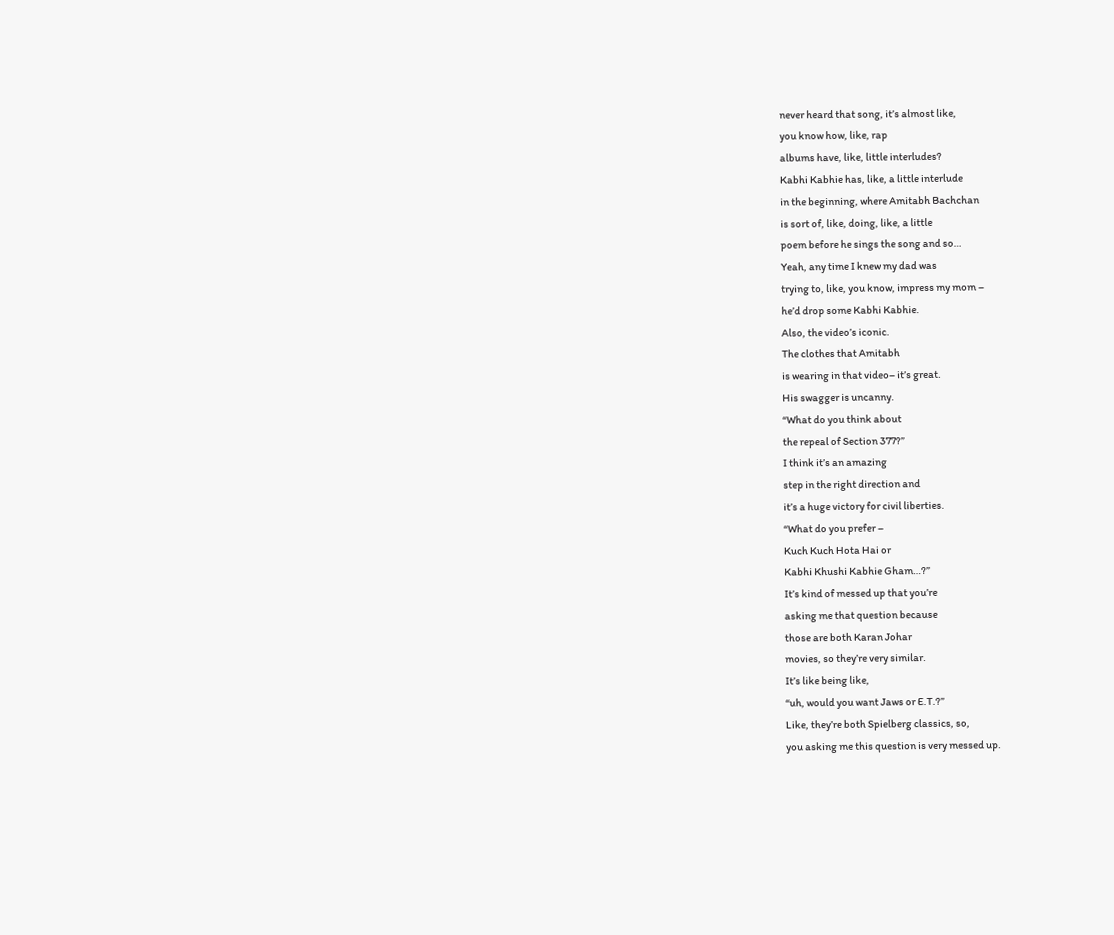never heard that song, it’s almost like,
you know how, like, rap
albums have, like, little interludes?
Kabhi Kabhie has, like, a little interlude
in the beginning, where Amitabh Bachchan
is sort of, like, doing, like, a little
poem before he sings the song and so…
Yeah, any time I knew my dad was
trying to, like, you know, impress my mom –
he’d drop some Kabhi Kabhie.
Also, the video’s iconic.
The clothes that Amitabh
is wearing in that video– it’s great.
His swagger is uncanny.
“What do you think about
the repeal of Section 377?”
I think it’s an amazing
step in the right direction and
it’s a huge victory for civil liberties.
“What do you prefer –
Kuch Kuch Hota Hai or
Kabhi Khushi Kabhie Gham…?”
It’s kind of messed up that you’re
asking me that question because
those are both Karan Johar
movies, so they’re very similar.
It’s like being like,
“uh, would you want Jaws or E.T.?”
Like, they’re both Spielberg classics, so,
you asking me this question is very messed up.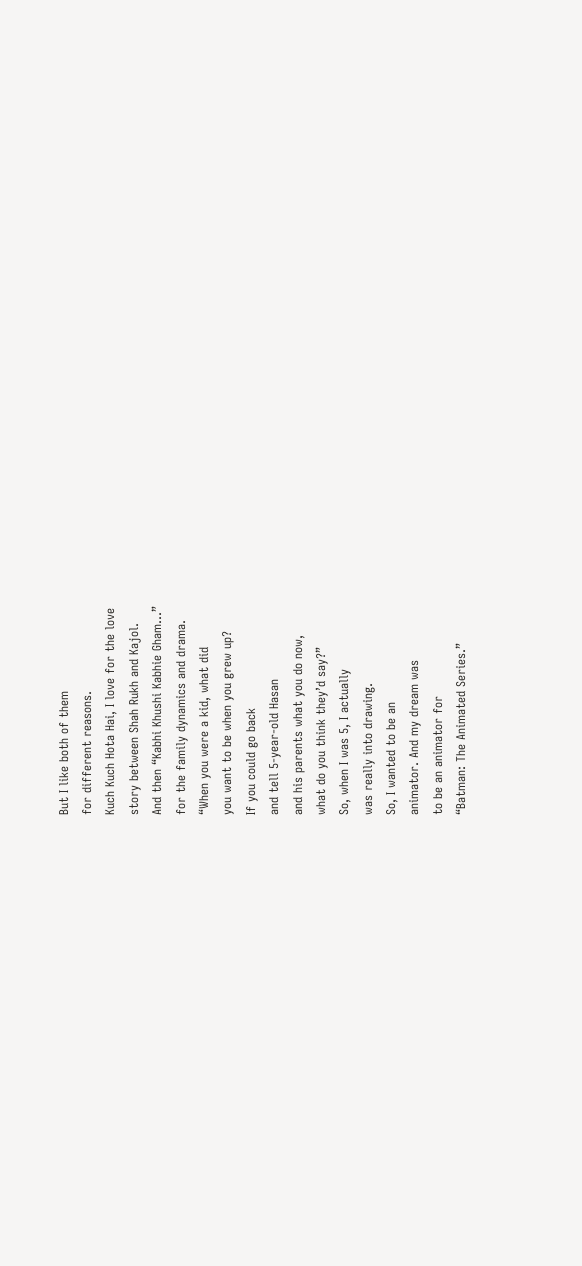But I like both of them
for different reasons.
Kuch Kuch Hota Hai, I love for the love
story between Shah Rukh and Kajol.
And then “Kabhi Khushi Kabhie Gham…”
for the family dynamics and drama.
“When you were a kid, what did
you want to be when you grew up?
If you could go back
and tell 5-year-old Hasan
and his parents what you do now,
what do you think they’d say?”
So, when I was 5, I actually
was really into drawing.
So, I wanted to be an
animator. And my dream was
to be an animator for
“Batman: The Animated Series.”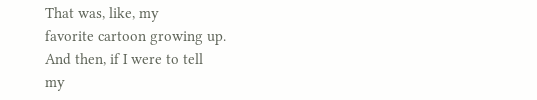That was, like, my
favorite cartoon growing up.
And then, if I were to tell
my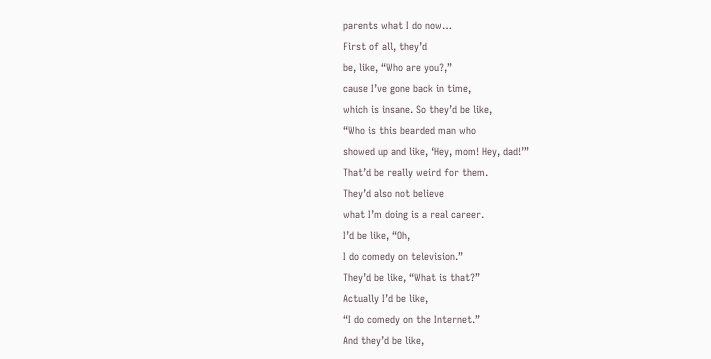parents what I do now…
First of all, they’d
be, like, “Who are you?,”
cause I’ve gone back in time,
which is insane. So they’d be like,
“Who is this bearded man who
showed up and like, ‘Hey, mom! Hey, dad!’”
That’d be really weird for them.
They’d also not believe
what I’m doing is a real career.
I’d be like, “Oh,
I do comedy on television.”
They’d be like, “What is that?”
Actually I’d be like,
“I do comedy on the Internet.”
And they’d be like,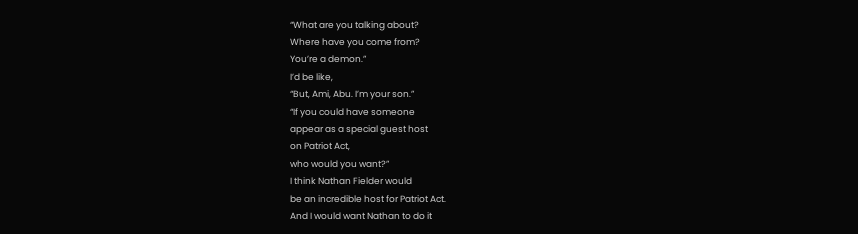“What are you talking about?
Where have you come from?
You’re a demon.”
I’d be like,
“But, Ami, Abu. I’m your son.”
“If you could have someone
appear as a special guest host
on Patriot Act,
who would you want?”
I think Nathan Fielder would
be an incredible host for Patriot Act.
And I would want Nathan to do it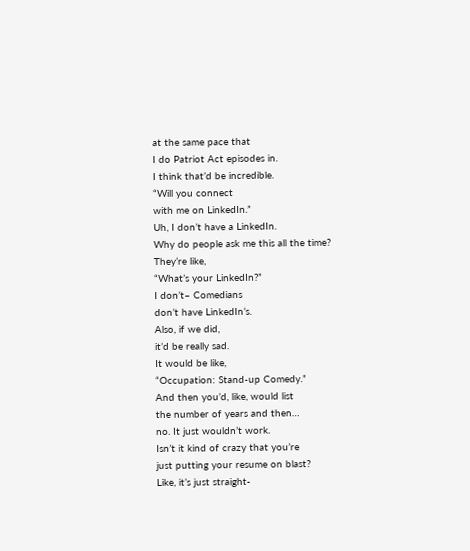at the same pace that
I do Patriot Act episodes in.
I think that’d be incredible.
“Will you connect
with me on LinkedIn.”
Uh, I don’t have a LinkedIn.
Why do people ask me this all the time?
They’re like,
“What’s your LinkedIn?”
I don’t– Comedians
don’t have LinkedIn’s.
Also, if we did,
it’d be really sad.
It would be like,
“Occupation: Stand-up Comedy.”
And then you’d, like, would list
the number of years and then…
no. It just wouldn’t work.
Isn’t it kind of crazy that you’re
just putting your resume on blast?
Like, it’s just straight-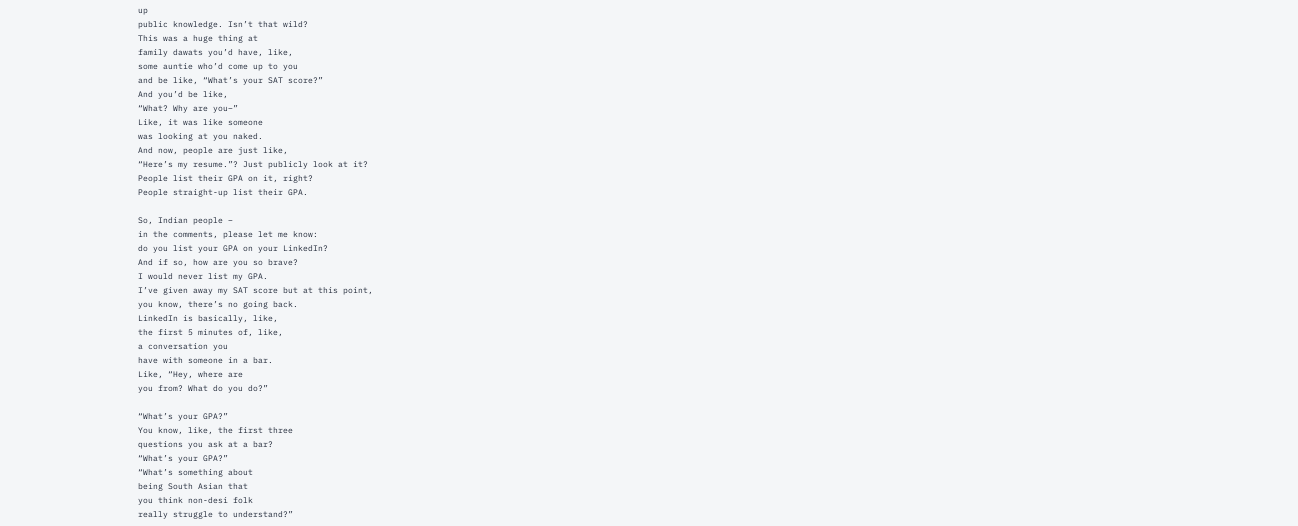up
public knowledge. Isn’t that wild?
This was a huge thing at
family dawats you’d have, like,
some auntie who’d come up to you
and be like, “What’s your SAT score?”
And you’d be like,
“What? Why are you–”
Like, it was like someone
was looking at you naked.
And now, people are just like,
“Here’s my resume.”? Just publicly look at it?
People list their GPA on it, right?
People straight-up list their GPA.

So, Indian people –
in the comments, please let me know:
do you list your GPA on your LinkedIn?
And if so, how are you so brave?
I would never list my GPA.
I’ve given away my SAT score but at this point,
you know, there’s no going back.
LinkedIn is basically, like,
the first 5 minutes of, like,
a conversation you
have with someone in a bar.
Like, “Hey, where are
you from? What do you do?”

“What’s your GPA?”
You know, like, the first three
questions you ask at a bar?
“What’s your GPA?”
“What’s something about
being South Asian that
you think non-desi folk
really struggle to understand?”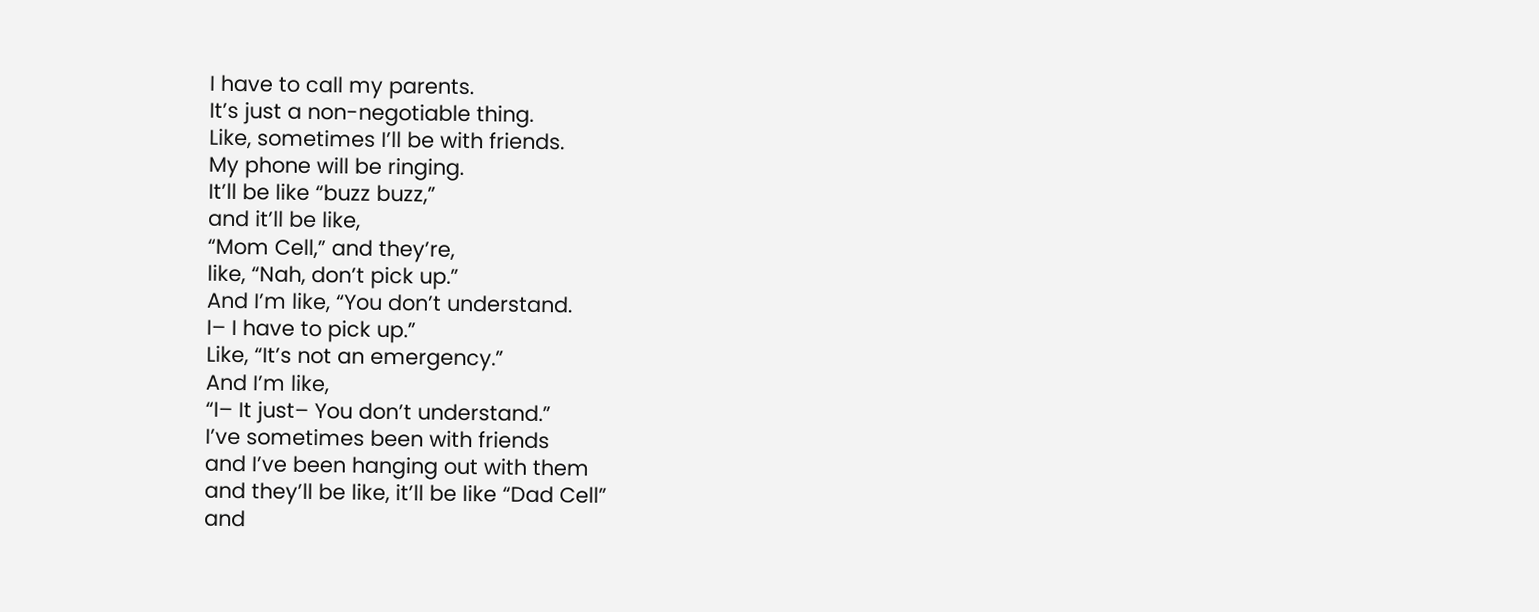I have to call my parents.
It’s just a non-negotiable thing.
Like, sometimes I’ll be with friends.
My phone will be ringing.
It’ll be like “buzz buzz,”
and it’ll be like,
“Mom Cell,” and they’re,
like, “Nah, don’t pick up.”
And I’m like, “You don’t understand.
I– I have to pick up.”
Like, “It’s not an emergency.”
And I’m like,
“I– It just– You don’t understand.”
I’ve sometimes been with friends
and I’ve been hanging out with them
and they’ll be like, it’ll be like “Dad Cell”
and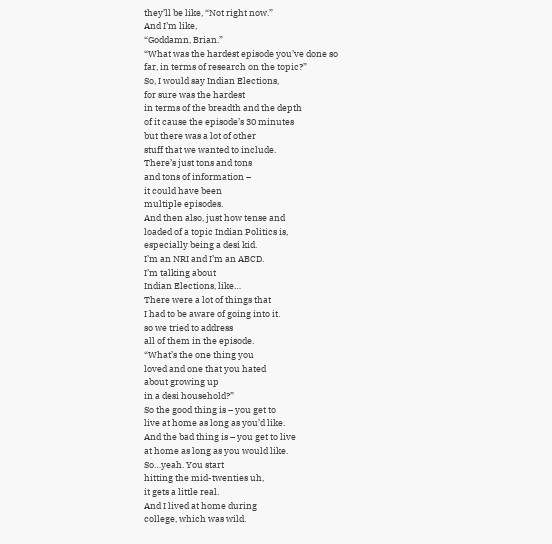they’ll be like, “Not right now.”
And I’m like,
“Goddamn, Brian.”
“What was the hardest episode you’ve done so
far, in terms of research on the topic?”
So, I would say Indian Elections,
for sure was the hardest
in terms of the breadth and the depth
of it cause the episode’s 30 minutes
but there was a lot of other
stuff that we wanted to include.
There’s just tons and tons
and tons of information –
it could have been
multiple episodes.
And then also, just how tense and
loaded of a topic Indian Politics is,
especially being a desi kid.
I’m an NRI and I’m an ABCD.
I’m talking about
Indian Elections, like…
There were a lot of things that
I had to be aware of going into it.
so we tried to address
all of them in the episode.
“What’s the one thing you
loved and one that you hated
about growing up
in a desi household?”
So the good thing is – you get to
live at home as long as you’d like.
And the bad thing is – you get to live
at home as long as you would like.
So…yeah. You start
hitting the mid-twenties uh,
it gets a little real.
And I lived at home during
college, which was wild.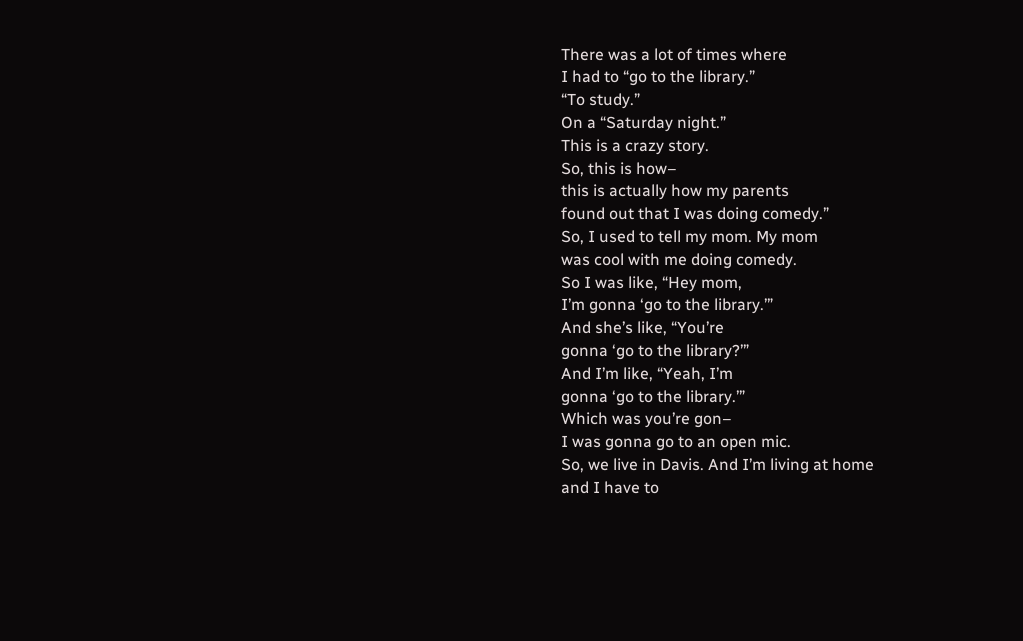There was a lot of times where
I had to “go to the library.”
“To study.”
On a “Saturday night.”
This is a crazy story.
So, this is how–
this is actually how my parents
found out that I was doing comedy.”
So, I used to tell my mom. My mom
was cool with me doing comedy.
So I was like, “Hey mom,
I’m gonna ‘go to the library.’”
And she’s like, “You’re
gonna ‘go to the library?’”
And I’m like, “Yeah, I’m
gonna ‘go to the library.’”
Which was you’re gon–
I was gonna go to an open mic.
So, we live in Davis. And I’m living at home
and I have to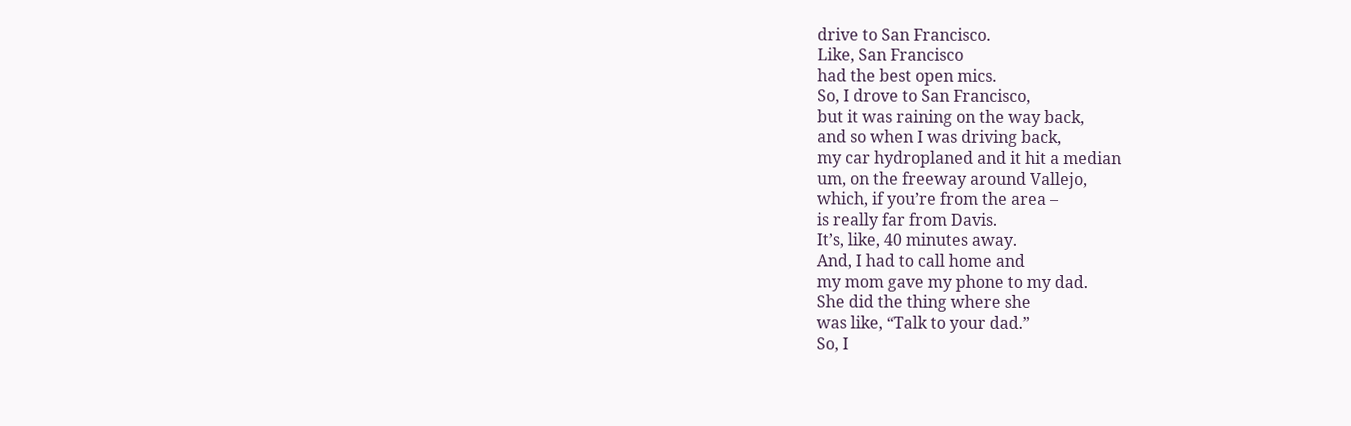drive to San Francisco.
Like, San Francisco
had the best open mics.
So, I drove to San Francisco,
but it was raining on the way back,
and so when I was driving back,
my car hydroplaned and it hit a median
um, on the freeway around Vallejo,
which, if you’re from the area –
is really far from Davis.
It’s, like, 40 minutes away.
And, I had to call home and
my mom gave my phone to my dad.
She did the thing where she
was like, “Talk to your dad.”
So, I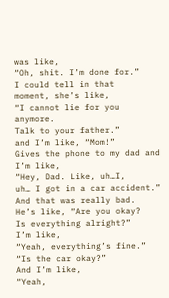was like,
“Oh, shit. I’m done for.”
I could tell in that
moment, she’s like,
“I cannot lie for you anymore.
Talk to your father.”
and I’m like, “Mom!”
Gives the phone to my dad and I’m like,
“Hey, Dad. Like, uh…I,
uh… I got in a car accident.”
And that was really bad.
He’s like, “Are you okay?
Is everything alright?”
I’m like,
“Yeah, everything’s fine.”
“Is the car okay?”
And I’m like,
“Yeah,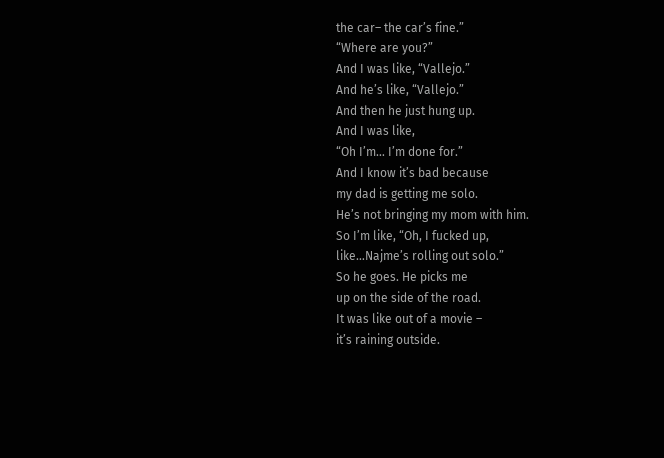the car– the car’s fine.”
“Where are you?”
And I was like, “Vallejo.”
And he’s like, “Vallejo.”
And then he just hung up.
And I was like,
“Oh I’m… I’m done for.”
And I know it’s bad because
my dad is getting me solo.
He’s not bringing my mom with him.
So I’m like, “Oh, I fucked up,
like…Najme’s rolling out solo.”
So he goes. He picks me
up on the side of the road.
It was like out of a movie –
it’s raining outside.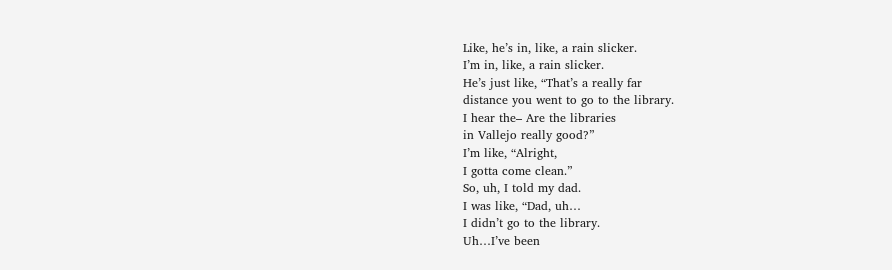Like, he’s in, like, a rain slicker.
I’m in, like, a rain slicker.
He’s just like, “That’s a really far
distance you went to go to the library.
I hear the– Are the libraries
in Vallejo really good?”
I’m like, “Alright,
I gotta come clean.”
So, uh, I told my dad.
I was like, “Dad, uh…
I didn’t go to the library.
Uh…I’ve been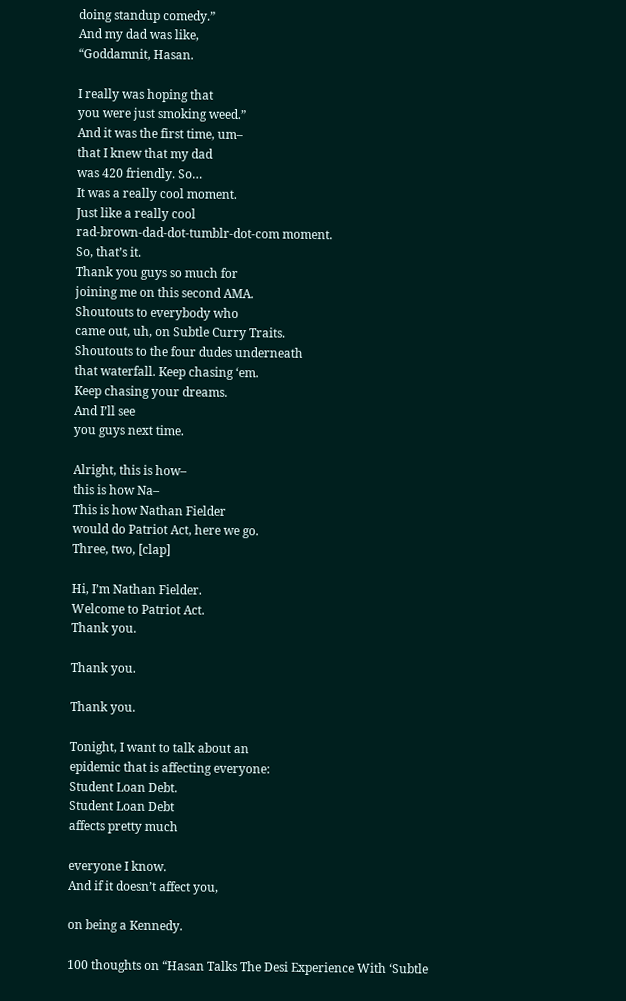doing standup comedy.”
And my dad was like,
“Goddamnit, Hasan.

I really was hoping that
you were just smoking weed.”
And it was the first time, um–
that I knew that my dad
was 420 friendly. So…
It was a really cool moment.
Just like a really cool
rad-brown-dad-dot-tumblr-dot-com moment.
So, that’s it.
Thank you guys so much for
joining me on this second AMA.
Shoutouts to everybody who
came out, uh, on Subtle Curry Traits.
Shoutouts to the four dudes underneath
that waterfall. Keep chasing ‘em.
Keep chasing your dreams.
And I’ll see
you guys next time.

Alright, this is how–
this is how Na–
This is how Nathan Fielder
would do Patriot Act, here we go.
Three, two, [clap]

Hi, I’m Nathan Fielder.
Welcome to Patriot Act.
Thank you.

Thank you.

Thank you.

Tonight, I want to talk about an
epidemic that is affecting everyone:
Student Loan Debt.
Student Loan Debt
affects pretty much

everyone I know.
And if it doesn’t affect you,

on being a Kennedy.

100 thoughts on “Hasan Talks The Desi Experience With ‘Subtle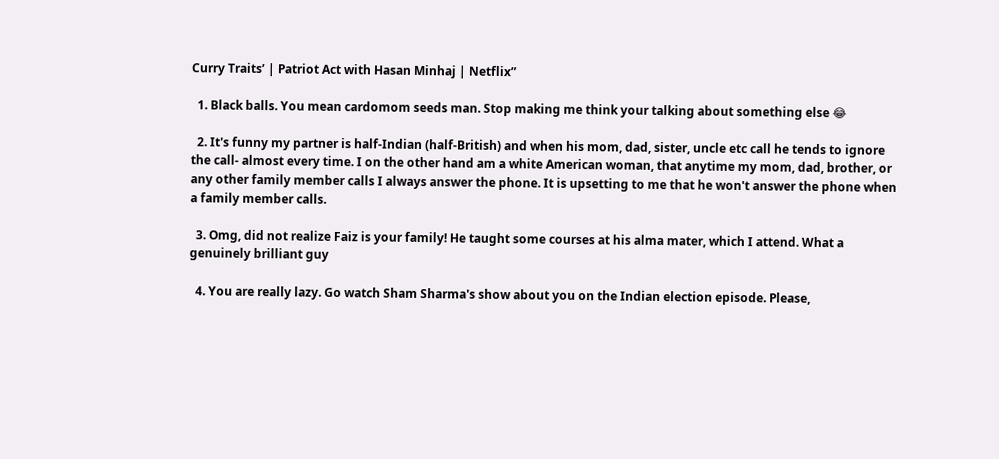Curry Traits’ | Patriot Act with Hasan Minhaj | Netflix”

  1. Black balls. You mean cardomom seeds man. Stop making me think your talking about something else 😂

  2. It's funny my partner is half-Indian (half-British) and when his mom, dad, sister, uncle etc call he tends to ignore the call- almost every time. I on the other hand am a white American woman, that anytime my mom, dad, brother, or any other family member calls I always answer the phone. It is upsetting to me that he won't answer the phone when a family member calls.

  3. Omg, did not realize Faiz is your family! He taught some courses at his alma mater, which I attend. What a genuinely brilliant guy

  4. You are really lazy. Go watch Sham Sharma's show about you on the Indian election episode. Please,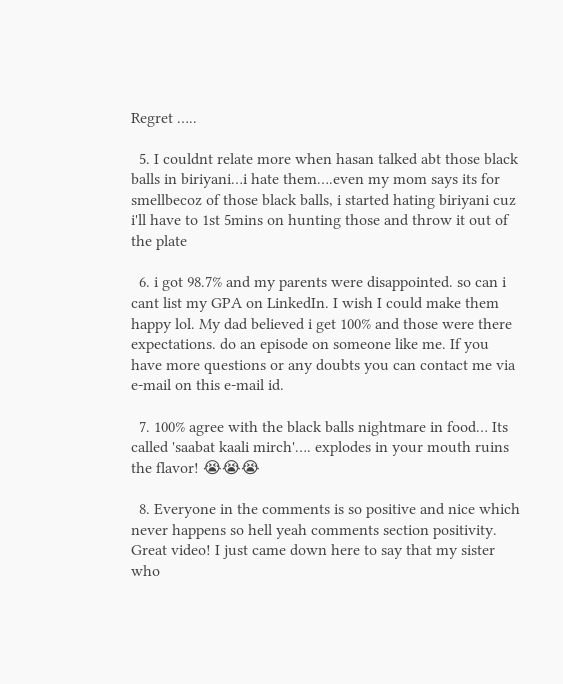Regret …..

  5. I couldnt relate more when hasan talked abt those black balls in biriyani…i hate them….even my mom says its for smellbecoz of those black balls, i started hating biriyani cuz i'll have to 1st 5mins on hunting those and throw it out of the plate

  6. i got 98.7% and my parents were disappointed. so can i cant list my GPA on LinkedIn. I wish I could make them happy lol. My dad believed i get 100% and those were there expectations. do an episode on someone like me. If you have more questions or any doubts you can contact me via e-mail on this e-mail id.

  7. 100% agree with the black balls nightmare in food… Its called 'saabat kaali mirch'…. explodes in your mouth ruins the flavor! 😭😭😭

  8. Everyone in the comments is so positive and nice which never happens so hell yeah comments section positivity. Great video! I just came down here to say that my sister who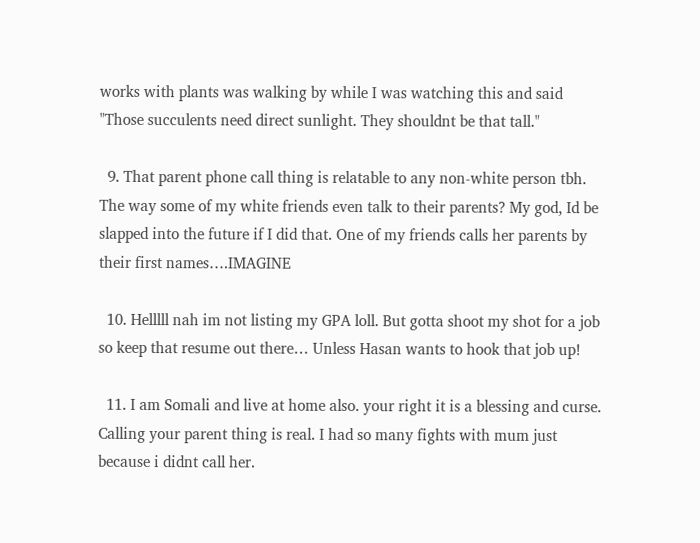works with plants was walking by while I was watching this and said "Those succulents need direct sunlight. They shouldnt be that tall."

  9. That parent phone call thing is relatable to any non-white person tbh. The way some of my white friends even talk to their parents? My god, Id be slapped into the future if I did that. One of my friends calls her parents by their first names….IMAGINE

  10. Helllll nah im not listing my GPA loll. But gotta shoot my shot for a job so keep that resume out there… Unless Hasan wants to hook that job up!

  11. I am Somali and live at home also. your right it is a blessing and curse. Calling your parent thing is real. I had so many fights with mum just because i didnt call her.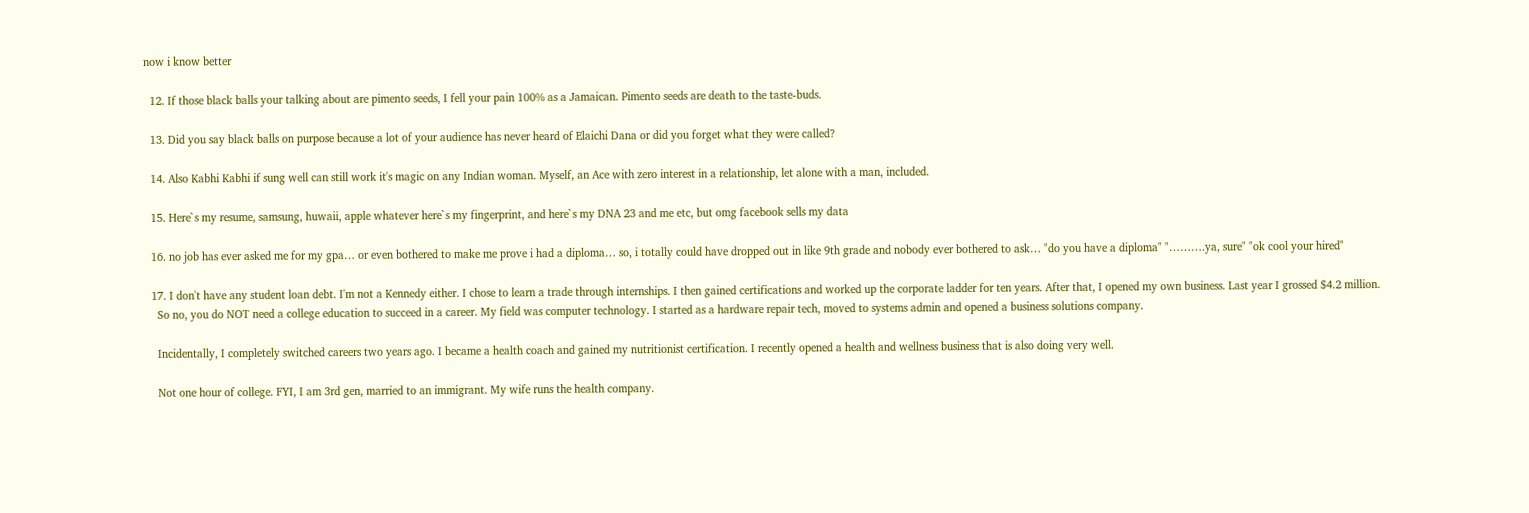now i know better

  12. If those black balls your talking about are pimento seeds, I fell your pain 100% as a Jamaican. Pimento seeds are death to the taste-buds.

  13. Did you say black balls on purpose because a lot of your audience has never heard of Elaichi Dana or did you forget what they were called?

  14. Also Kabhi Kabhi if sung well can still work it's magic on any Indian woman. Myself, an Ace with zero interest in a relationship, let alone with a man, included.

  15. Here`s my resume, samsung, huwaii, apple whatever here`s my fingerprint, and here`s my DNA 23 and me etc, but omg facebook sells my data

  16. no job has ever asked me for my gpa… or even bothered to make me prove i had a diploma… so, i totally could have dropped out in like 9th grade and nobody ever bothered to ask… "do you have a diploma" "……….ya, sure" "ok cool your hired"

  17. I don't have any student loan debt. I'm not a Kennedy either. I chose to learn a trade through internships. I then gained certifications and worked up the corporate ladder for ten years. After that, I opened my own business. Last year I grossed $4.2 million.
    So no, you do NOT need a college education to succeed in a career. My field was computer technology. I started as a hardware repair tech, moved to systems admin and opened a business solutions company.

    Incidentally, I completely switched careers two years ago. I became a health coach and gained my nutritionist certification. I recently opened a health and wellness business that is also doing very well.

    Not one hour of college. FYI, I am 3rd gen, married to an immigrant. My wife runs the health company.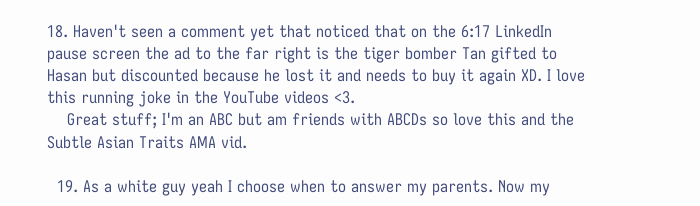18. Haven't seen a comment yet that noticed that on the 6:17 LinkedIn pause screen the ad to the far right is the tiger bomber Tan gifted to Hasan but discounted because he lost it and needs to buy it again XD. I love this running joke in the YouTube videos <3.
    Great stuff; I'm an ABC but am friends with ABCDs so love this and the Subtle Asian Traits AMA vid.

  19. As a white guy yeah I choose when to answer my parents. Now my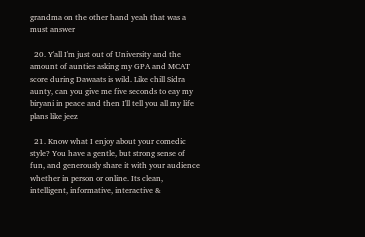grandma on the other hand yeah that was a must answer

  20. Y'all I'm just out of University and the amount of aunties asking my GPA and MCAT score during Dawaats is wild. Like chill Sidra aunty, can you give me five seconds to eay my biryani in peace and then I'll tell you all my life plans like jeez

  21. Know what I enjoy about your comedic style? You have a gentle, but strong sense of fun, and generously share it with your audience whether in person or online. Its clean, intelligent, informative, interactive &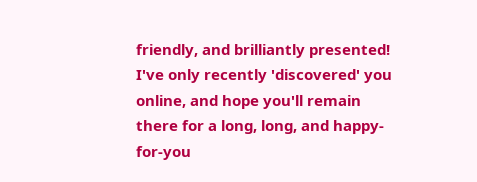friendly, and brilliantly presented! I've only recently 'discovered' you online, and hope you'll remain there for a long, long, and happy-for-you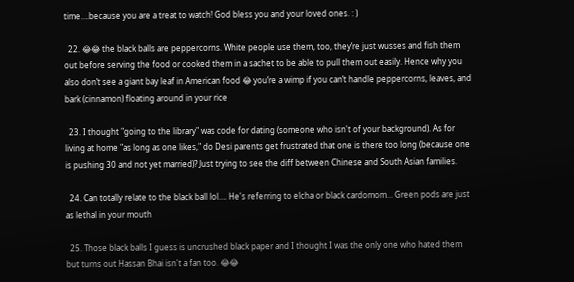time….because you are a treat to watch! God bless you and your loved ones. : )

  22. 😂😂 the black balls are peppercorns. White people use them, too, they’re just wusses and fish them out before serving the food or cooked them in a sachet to be able to pull them out easily. Hence why you also don’t see a giant bay leaf in American food 😂 you’re a wimp if you can’t handle peppercorns, leaves, and bark (cinnamon) floating around in your rice

  23. I thought "going to the library" was code for dating (someone who isn't of your background). As for living at home "as long as one likes," do Desi parents get frustrated that one is there too long (because one is pushing 30 and not yet married)? Just trying to see the diff between Chinese and South Asian families.

  24. Can totally relate to the black ball lol…. He's referring to elcha or black cardomom… Green pods are just as lethal in your mouth

  25. Those black balls I guess is uncrushed black paper and I thought I was the only one who hated them but turns out Hassan Bhai isn't a fan too. 😂😂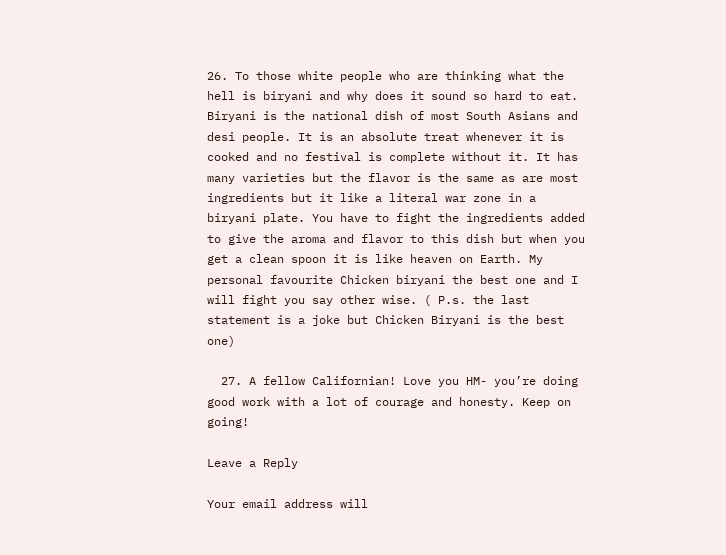26. To those white people who are thinking what the hell is biryani and why does it sound so hard to eat. Biryani is the national dish of most South Asians and desi people. It is an absolute treat whenever it is cooked and no festival is complete without it. It has many varieties but the flavor is the same as are most ingredients but it like a literal war zone in a biryani plate. You have to fight the ingredients added to give the aroma and flavor to this dish but when you get a clean spoon it is like heaven on Earth. My personal favourite Chicken biryani the best one and I will fight you say other wise. ( P.s. the last statement is a joke but Chicken Biryani is the best one)

  27. A fellow Californian! Love you HM- you’re doing good work with a lot of courage and honesty. Keep on going!

Leave a Reply

Your email address will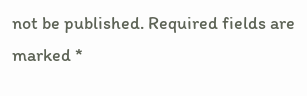not be published. Required fields are marked *